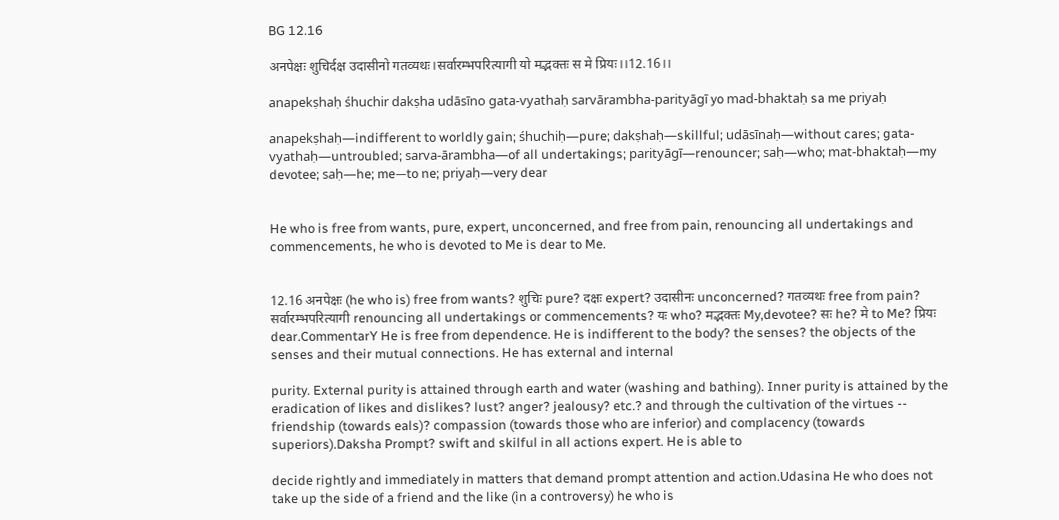BG 12.16

अनपेक्षः शुचिर्दक्ष उदासीनो गतव्यथः।सर्वारम्भपरित्यागी यो मद्भक्तः स मे प्रियः।।12.16।।

anapekṣhaḥ śhuchir dakṣha udāsīno gata-vyathaḥ sarvārambha-parityāgī yo mad-bhaktaḥ sa me priyaḥ

anapekṣhaḥ—indifferent to worldly gain; śhuchiḥ—pure; dakṣhaḥ—skillful; udāsīnaḥ—without cares; gata-vyathaḥ—untroubled; sarva-ārambha—of all undertakings; parityāgī—renouncer; saḥ—who; mat-bhaktaḥ—my devotee; saḥ—he; me—to ne; priyaḥ—very dear


He who is free from wants, pure, expert, unconcerned, and free from pain, renouncing all undertakings and commencements, he who is devoted to Me is dear to Me.


12.16 अनपेक्षः (he who is) free from wants? शुचिः pure? दक्षः expert? उदासीनः unconcerned? गतव्यथः free from pain? सर्वारम्भपरित्यागी renouncing all undertakings or commencements? यः who? मद्भक्तः My,devotee? सः he? मे to Me? प्रियः dear.CommentarY He is free from dependence. He is indifferent to the body? the senses? the objects of the senses and their mutual connections. He has external and internal

purity. External purity is attained through earth and water (washing and bathing). Inner purity is attained by the eradication of likes and dislikes? lust? anger? jealousy? etc.? and through the cultivation of the virtues -- friendship (towards eals)? compassion (towards those who are inferior) and complacency (towards superiors).Daksha Prompt? swift and skilful in all actions expert. He is able to

decide rightly and immediately in matters that demand prompt attention and action.Udasina He who does not take up the side of a friend and the like (in a controversy) he who is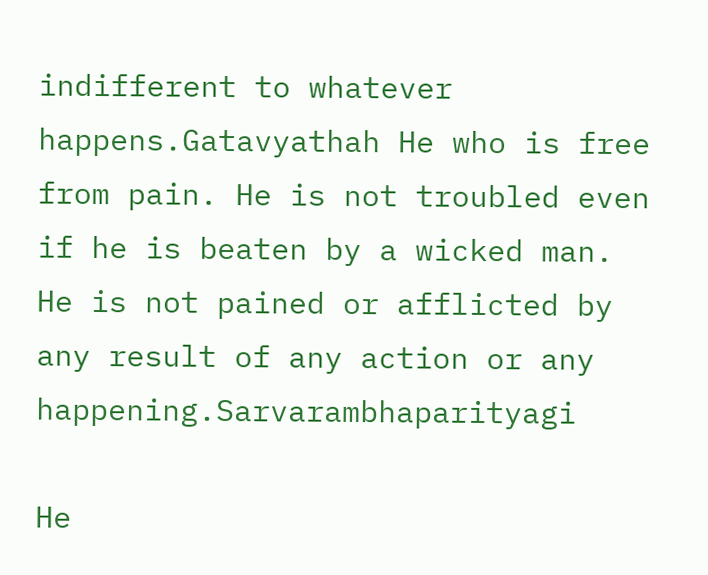indifferent to whatever happens.Gatavyathah He who is free from pain. He is not troubled even if he is beaten by a wicked man. He is not pained or afflicted by any result of any action or any happening.Sarvarambhaparityagi

He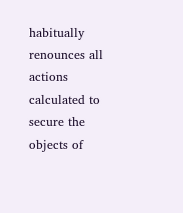habitually renounces all actions calculated to secure the objects of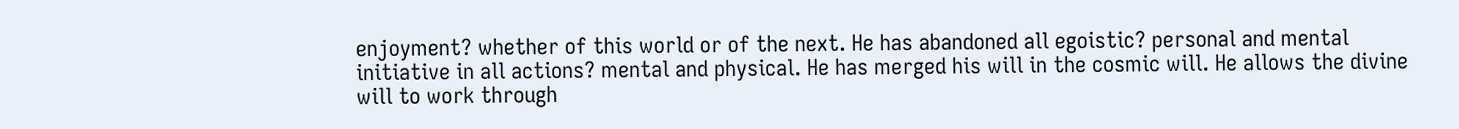enjoyment? whether of this world or of the next. He has abandoned all egoistic? personal and mental initiative in all actions? mental and physical. He has merged his will in the cosmic will. He allows the divine will to work through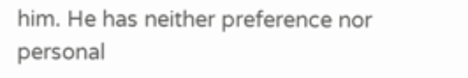him. He has neither preference nor personal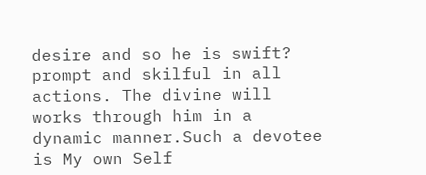desire and so he is swift? prompt and skilful in all actions. The divine will works through him in a dynamic manner.Such a devotee is My own Self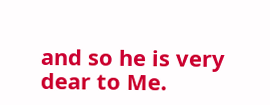and so he is very dear to Me.